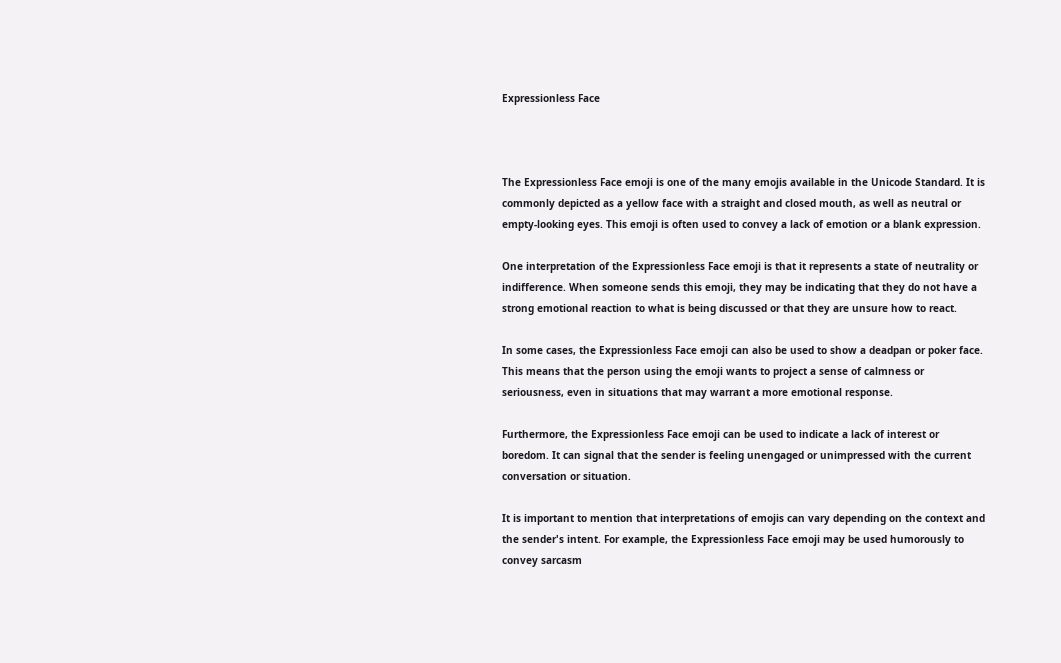Expressionless Face



The Expressionless Face emoji is one of the many emojis available in the Unicode Standard. It is commonly depicted as a yellow face with a straight and closed mouth, as well as neutral or empty-looking eyes. This emoji is often used to convey a lack of emotion or a blank expression.

One interpretation of the Expressionless Face emoji is that it represents a state of neutrality or indifference. When someone sends this emoji, they may be indicating that they do not have a strong emotional reaction to what is being discussed or that they are unsure how to react.

In some cases, the Expressionless Face emoji can also be used to show a deadpan or poker face. This means that the person using the emoji wants to project a sense of calmness or seriousness, even in situations that may warrant a more emotional response.

Furthermore, the Expressionless Face emoji can be used to indicate a lack of interest or boredom. It can signal that the sender is feeling unengaged or unimpressed with the current conversation or situation.

It is important to mention that interpretations of emojis can vary depending on the context and the sender's intent. For example, the Expressionless Face emoji may be used humorously to convey sarcasm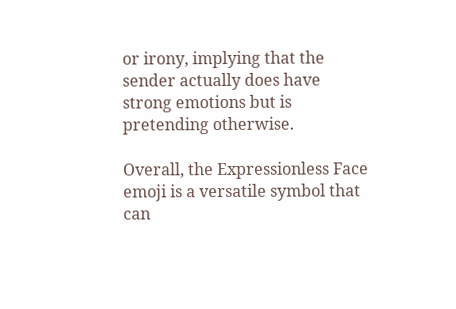or irony, implying that the sender actually does have strong emotions but is pretending otherwise.

Overall, the Expressionless Face emoji is a versatile symbol that can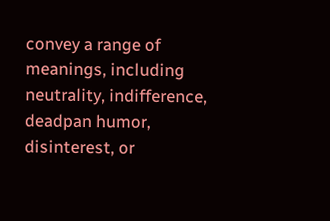convey a range of meanings, including neutrality, indifference, deadpan humor, disinterest, or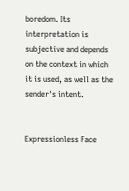boredom. Its interpretation is subjective and depends on the context in which it is used, as well as the sender's intent.


Expressionless Face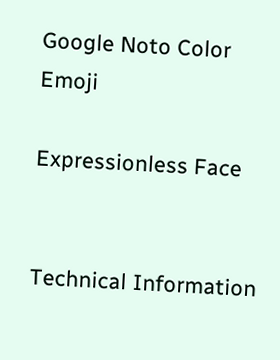Google Noto Color Emoji

Expressionless Face


Technical Information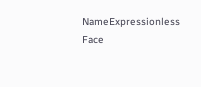NameExpressionless Face